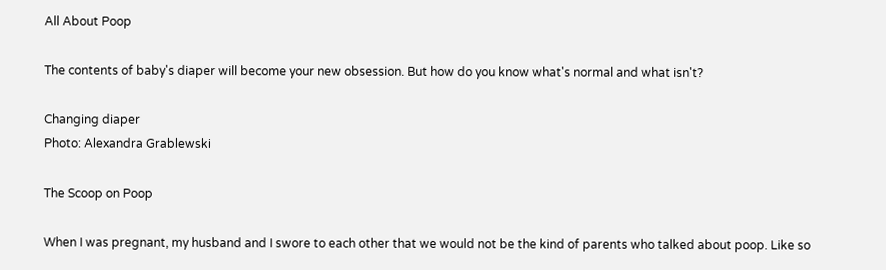All About Poop

The contents of baby's diaper will become your new obsession. But how do you know what's normal and what isn't?

Changing diaper
Photo: Alexandra Grablewski

The Scoop on Poop

When I was pregnant, my husband and I swore to each other that we would not be the kind of parents who talked about poop. Like so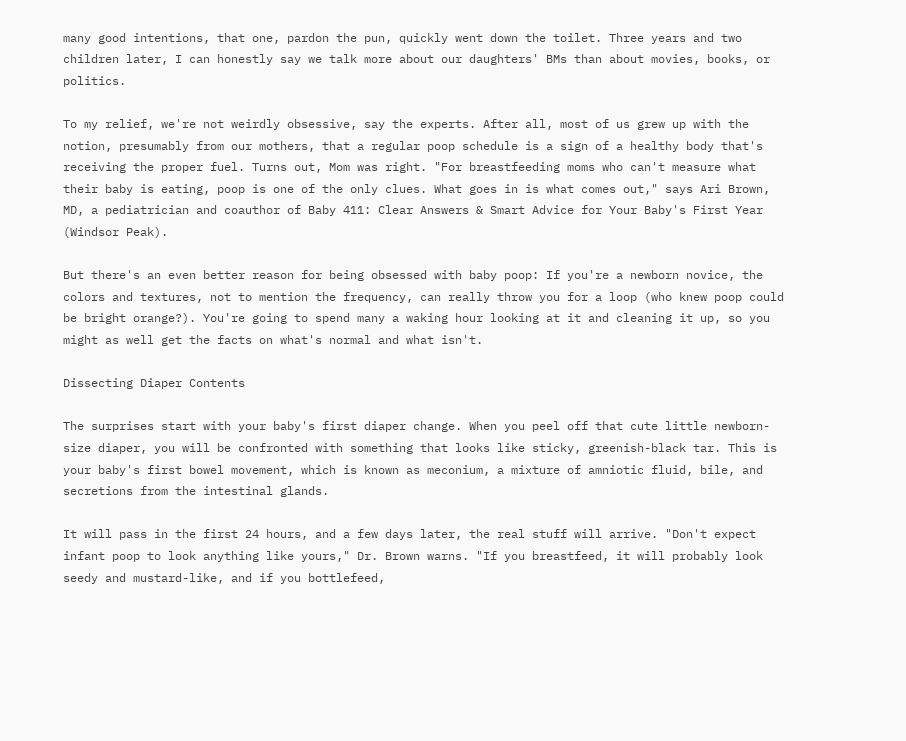many good intentions, that one, pardon the pun, quickly went down the toilet. Three years and two children later, I can honestly say we talk more about our daughters' BMs than about movies, books, or politics.

To my relief, we're not weirdly obsessive, say the experts. After all, most of us grew up with the notion, presumably from our mothers, that a regular poop schedule is a sign of a healthy body that's receiving the proper fuel. Turns out, Mom was right. "For breastfeeding moms who can't measure what their baby is eating, poop is one of the only clues. What goes in is what comes out," says Ari Brown, MD, a pediatrician and coauthor of Baby 411: Clear Answers & Smart Advice for Your Baby's First Year (Windsor Peak).

But there's an even better reason for being obsessed with baby poop: If you're a newborn novice, the colors and textures, not to mention the frequency, can really throw you for a loop (who knew poop could be bright orange?). You're going to spend many a waking hour looking at it and cleaning it up, so you might as well get the facts on what's normal and what isn't.

Dissecting Diaper Contents

The surprises start with your baby's first diaper change. When you peel off that cute little newborn-size diaper, you will be confronted with something that looks like sticky, greenish-black tar. This is your baby's first bowel movement, which is known as meconium, a mixture of amniotic fluid, bile, and secretions from the intestinal glands.

It will pass in the first 24 hours, and a few days later, the real stuff will arrive. "Don't expect infant poop to look anything like yours," Dr. Brown warns. "If you breastfeed, it will probably look seedy and mustard-like, and if you bottlefeed,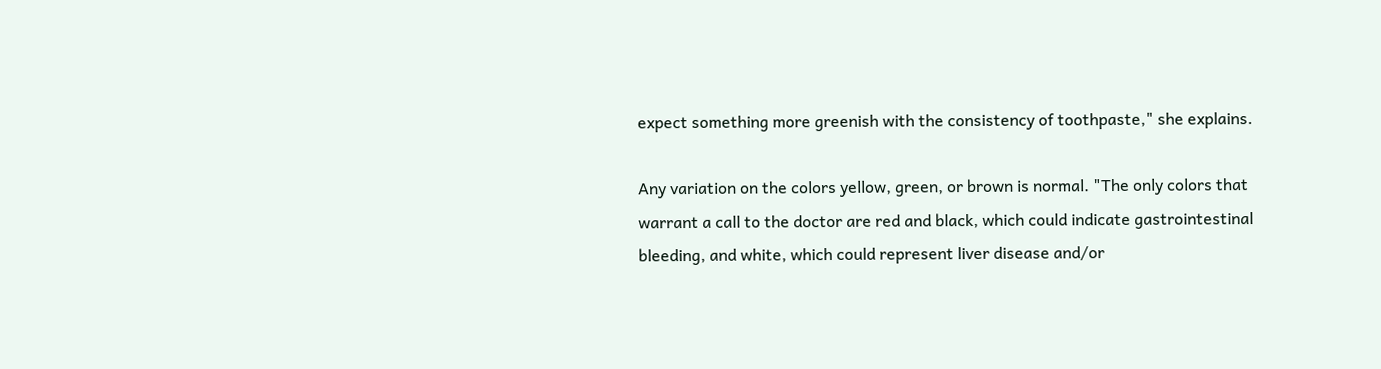expect something more greenish with the consistency of toothpaste," she explains.

Any variation on the colors yellow, green, or brown is normal. "The only colors that warrant a call to the doctor are red and black, which could indicate gastrointestinal bleeding, and white, which could represent liver disease and/or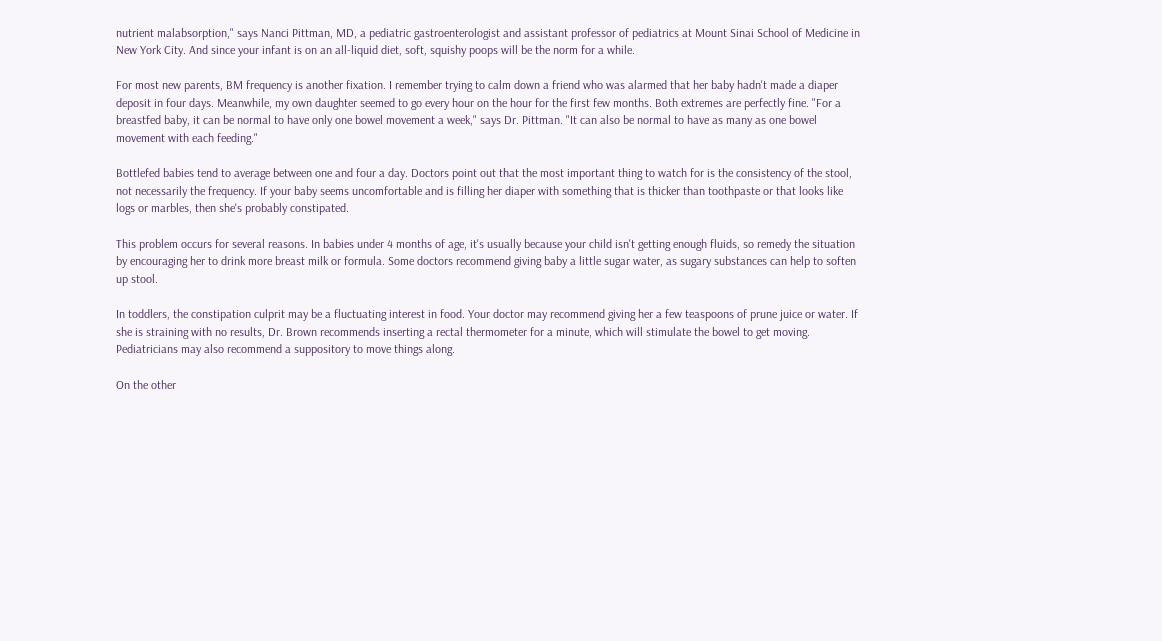nutrient malabsorption," says Nanci Pittman, MD, a pediatric gastroenterologist and assistant professor of pediatrics at Mount Sinai School of Medicine in New York City. And since your infant is on an all-liquid diet, soft, squishy poops will be the norm for a while.

For most new parents, BM frequency is another fixation. I remember trying to calm down a friend who was alarmed that her baby hadn't made a diaper deposit in four days. Meanwhile, my own daughter seemed to go every hour on the hour for the first few months. Both extremes are perfectly fine. "For a breastfed baby, it can be normal to have only one bowel movement a week," says Dr. Pittman. "It can also be normal to have as many as one bowel movement with each feeding."

Bottlefed babies tend to average between one and four a day. Doctors point out that the most important thing to watch for is the consistency of the stool, not necessarily the frequency. If your baby seems uncomfortable and is filling her diaper with something that is thicker than toothpaste or that looks like logs or marbles, then she's probably constipated.

This problem occurs for several reasons. In babies under 4 months of age, it's usually because your child isn't getting enough fluids, so remedy the situation by encouraging her to drink more breast milk or formula. Some doctors recommend giving baby a little sugar water, as sugary substances can help to soften up stool.

In toddlers, the constipation culprit may be a fluctuating interest in food. Your doctor may recommend giving her a few teaspoons of prune juice or water. If she is straining with no results, Dr. Brown recommends inserting a rectal thermometer for a minute, which will stimulate the bowel to get moving. Pediatricians may also recommend a suppository to move things along.

On the other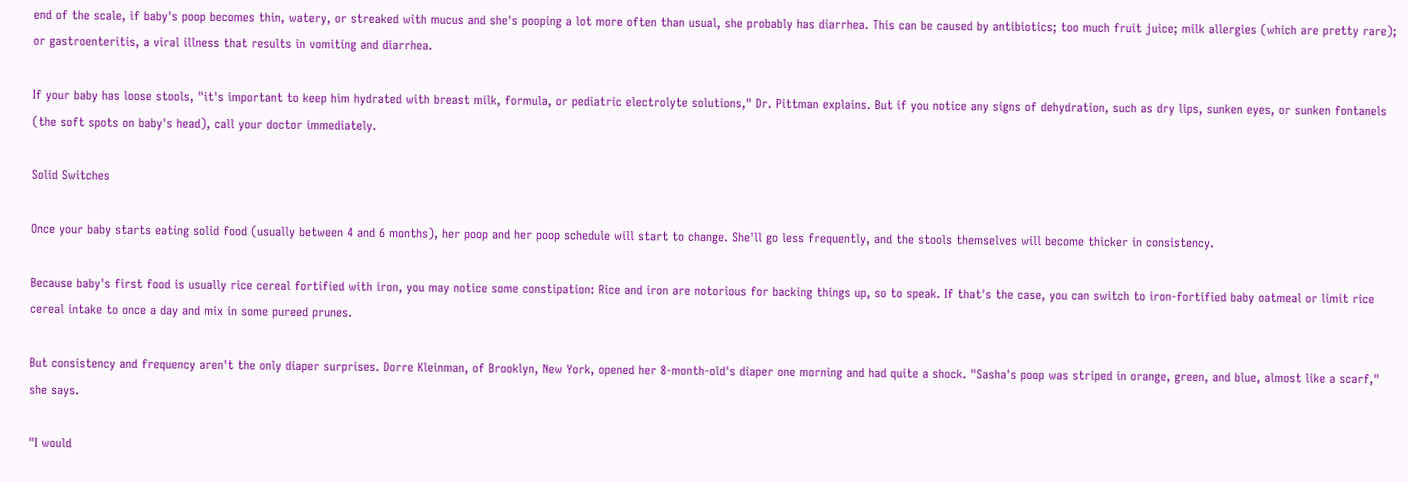end of the scale, if baby's poop becomes thin, watery, or streaked with mucus and she's pooping a lot more often than usual, she probably has diarrhea. This can be caused by antibiotics; too much fruit juice; milk allergies (which are pretty rare); or gastroenteritis, a viral illness that results in vomiting and diarrhea.

If your baby has loose stools, "it's important to keep him hydrated with breast milk, formula, or pediatric electrolyte solutions," Dr. Pittman explains. But if you notice any signs of dehydration, such as dry lips, sunken eyes, or sunken fontanels (the soft spots on baby's head), call your doctor immediately.

Solid Switches

Once your baby starts eating solid food (usually between 4 and 6 months), her poop and her poop schedule will start to change. She'll go less frequently, and the stools themselves will become thicker in consistency.

Because baby's first food is usually rice cereal fortified with iron, you may notice some constipation: Rice and iron are notorious for backing things up, so to speak. If that's the case, you can switch to iron-fortified baby oatmeal or limit rice cereal intake to once a day and mix in some pureed prunes.

But consistency and frequency aren't the only diaper surprises. Dorre Kleinman, of Brooklyn, New York, opened her 8-month-old's diaper one morning and had quite a shock. "Sasha's poop was striped in orange, green, and blue, almost like a scarf," she says.

"I would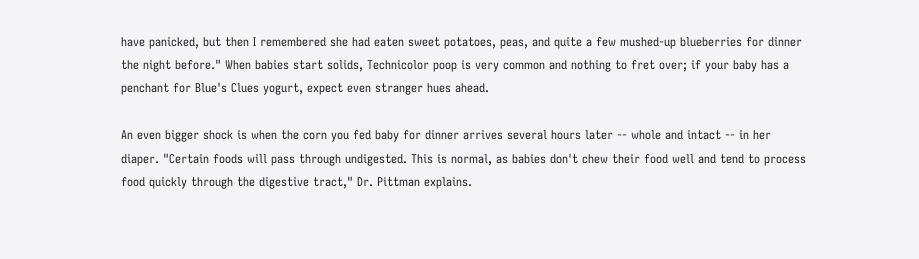have panicked, but then I remembered she had eaten sweet potatoes, peas, and quite a few mushed-up blueberries for dinner the night before." When babies start solids, Technicolor poop is very common and nothing to fret over; if your baby has a penchant for Blue's Clues yogurt, expect even stranger hues ahead.

An even bigger shock is when the corn you fed baby for dinner arrives several hours later -- whole and intact -- in her diaper. "Certain foods will pass through undigested. This is normal, as babies don't chew their food well and tend to process food quickly through the digestive tract," Dr. Pittman explains.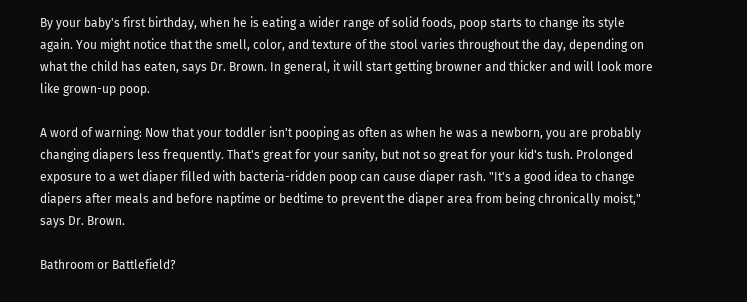By your baby's first birthday, when he is eating a wider range of solid foods, poop starts to change its style again. You might notice that the smell, color, and texture of the stool varies throughout the day, depending on what the child has eaten, says Dr. Brown. In general, it will start getting browner and thicker and will look more like grown-up poop.

A word of warning: Now that your toddler isn't pooping as often as when he was a newborn, you are probably changing diapers less frequently. That's great for your sanity, but not so great for your kid's tush. Prolonged exposure to a wet diaper filled with bacteria-ridden poop can cause diaper rash. "It's a good idea to change diapers after meals and before naptime or bedtime to prevent the diaper area from being chronically moist," says Dr. Brown.

Bathroom or Battlefield?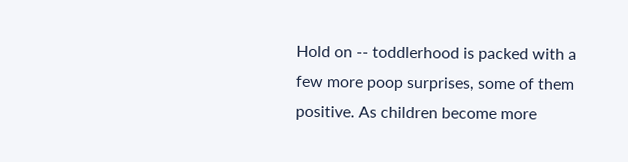Hold on -- toddlerhood is packed with a few more poop surprises, some of them positive. As children become more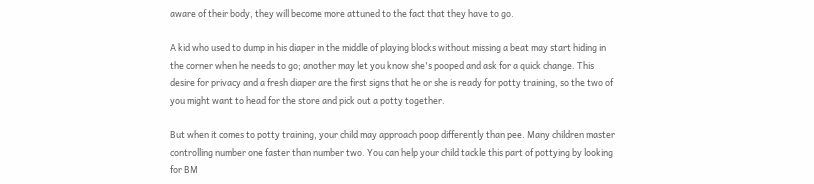aware of their body, they will become more attuned to the fact that they have to go.

A kid who used to dump in his diaper in the middle of playing blocks without missing a beat may start hiding in the corner when he needs to go; another may let you know she's pooped and ask for a quick change. This desire for privacy and a fresh diaper are the first signs that he or she is ready for potty training, so the two of you might want to head for the store and pick out a potty together.

But when it comes to potty training, your child may approach poop differently than pee. Many children master controlling number one faster than number two. You can help your child tackle this part of pottying by looking for BM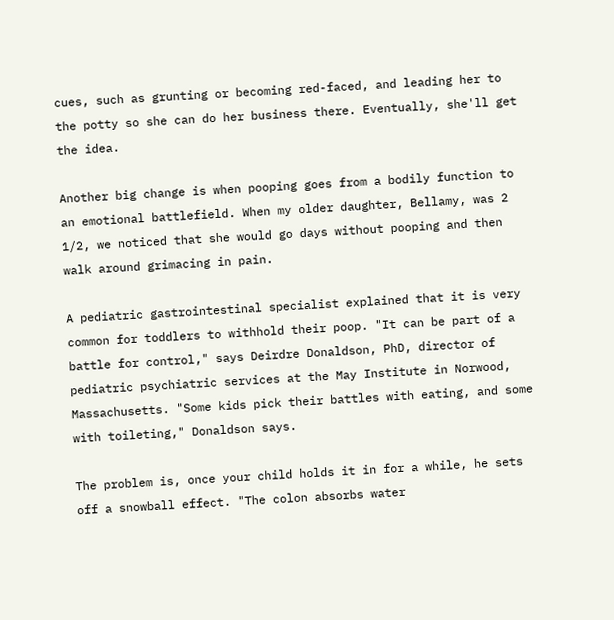cues, such as grunting or becoming red-faced, and leading her to the potty so she can do her business there. Eventually, she'll get the idea.

Another big change is when pooping goes from a bodily function to an emotional battlefield. When my older daughter, Bellamy, was 2 1/2, we noticed that she would go days without pooping and then walk around grimacing in pain.

A pediatric gastrointestinal specialist explained that it is very common for toddlers to withhold their poop. "It can be part of a battle for control," says Deirdre Donaldson, PhD, director of pediatric psychiatric services at the May Institute in Norwood, Massachusetts. "Some kids pick their battles with eating, and some with toileting," Donaldson says.

The problem is, once your child holds it in for a while, he sets off a snowball effect. "The colon absorbs water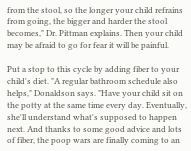from the stool, so the longer your child refrains from going, the bigger and harder the stool becomes," Dr. Pittman explains. Then your child may be afraid to go for fear it will be painful.

Put a stop to this cycle by adding fiber to your child's diet. "A regular bathroom schedule also helps," Donaldson says. "Have your child sit on the potty at the same time every day. Eventually, she'll understand what's supposed to happen next. And thanks to some good advice and lots of fiber, the poop wars are finally coming to an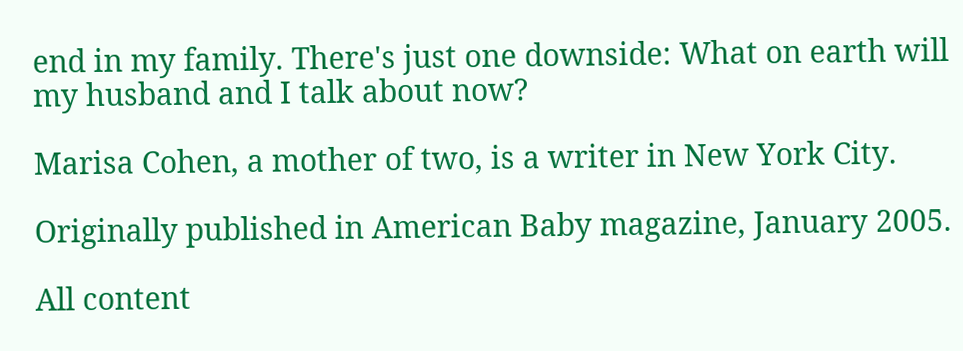end in my family. There's just one downside: What on earth will my husband and I talk about now?

Marisa Cohen, a mother of two, is a writer in New York City.

Originally published in American Baby magazine, January 2005.

All content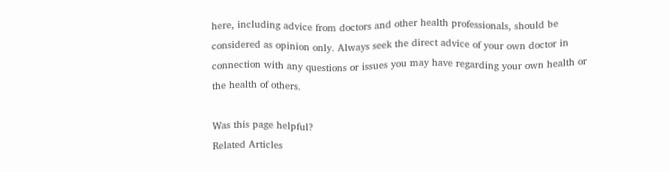here, including advice from doctors and other health professionals, should be considered as opinion only. Always seek the direct advice of your own doctor in connection with any questions or issues you may have regarding your own health or the health of others.

Was this page helpful?
Related Articles